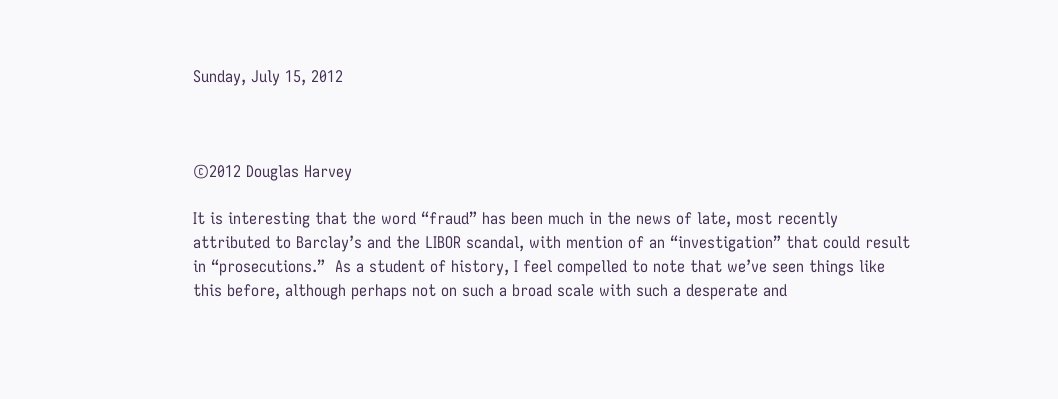Sunday, July 15, 2012



©2012 Douglas Harvey

It is interesting that the word “fraud” has been much in the news of late, most recently attributed to Barclay’s and the LIBOR scandal, with mention of an “investigation” that could result in “prosecutions.”  As a student of history, I feel compelled to note that we’ve seen things like this before, although perhaps not on such a broad scale with such a desperate and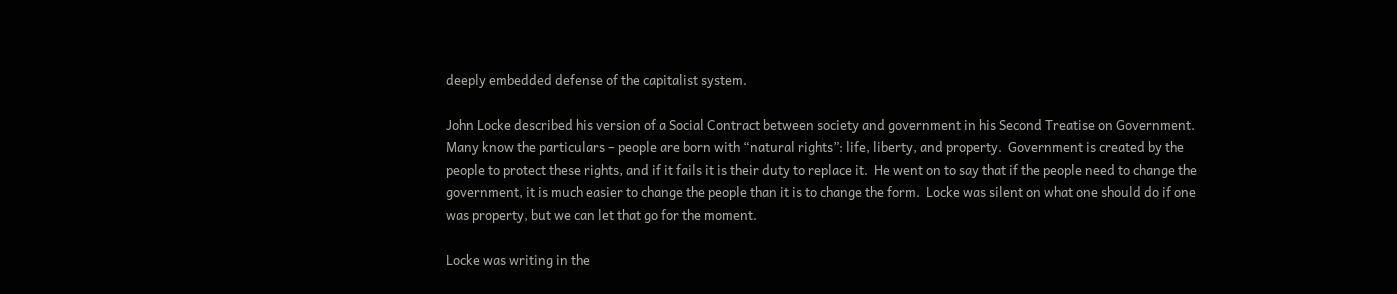deeply embedded defense of the capitalist system.

John Locke described his version of a Social Contract between society and government in his Second Treatise on Government.  Many know the particulars – people are born with “natural rights”: life, liberty, and property.  Government is created by the people to protect these rights, and if it fails it is their duty to replace it.  He went on to say that if the people need to change the government, it is much easier to change the people than it is to change the form.  Locke was silent on what one should do if one was property, but we can let that go for the moment.

Locke was writing in the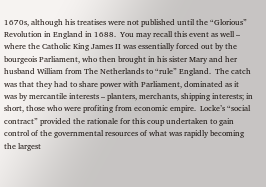1670s, although his treatises were not published until the “Glorious” Revolution in England in 1688.  You may recall this event as well – where the Catholic King James II was essentially forced out by the bourgeois Parliament, who then brought in his sister Mary and her husband William from The Netherlands to “rule” England.  The catch was that they had to share power with Parliament, dominated as it was by mercantile interests – planters, merchants, shipping interests; in short, those who were profiting from economic empire.  Locke’s “social contract” provided the rationale for this coup undertaken to gain control of the governmental resources of what was rapidly becoming the largest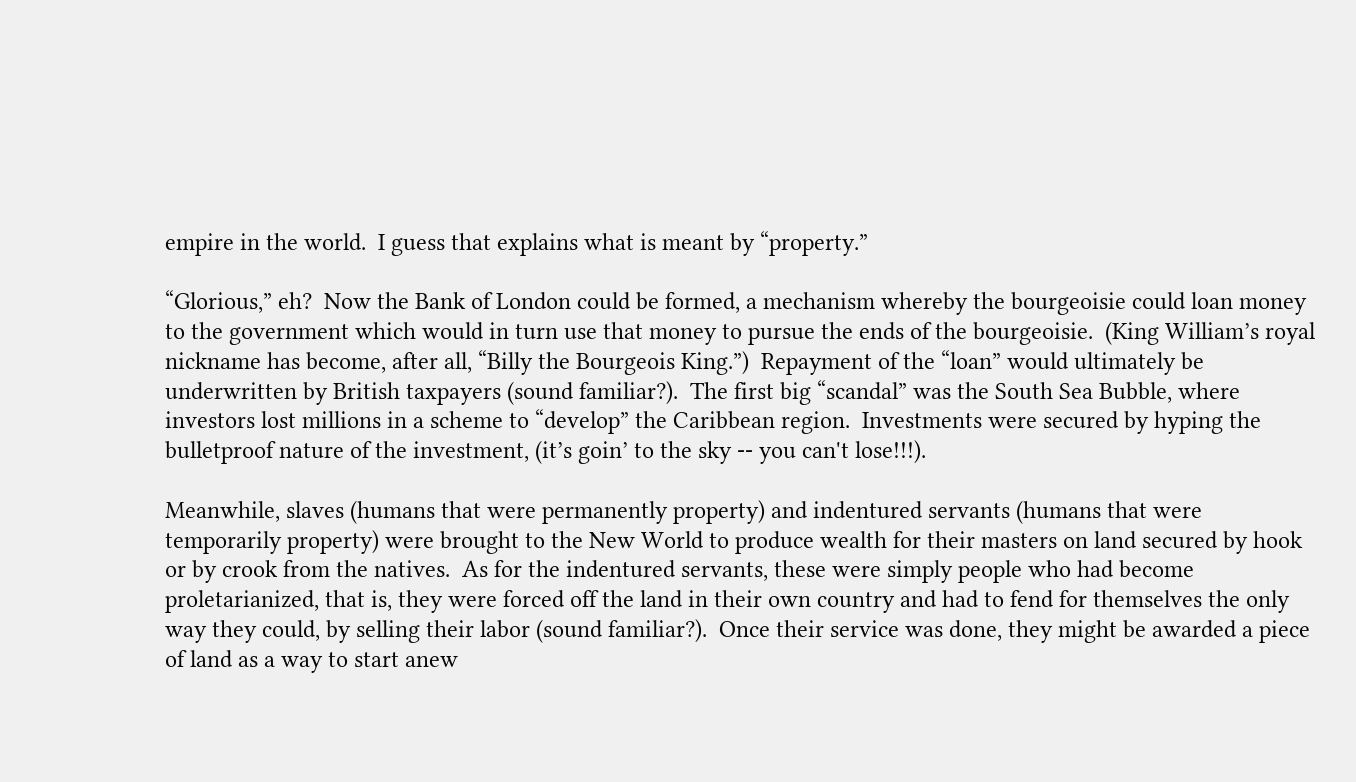empire in the world.  I guess that explains what is meant by “property.”

“Glorious,” eh?  Now the Bank of London could be formed, a mechanism whereby the bourgeoisie could loan money to the government which would in turn use that money to pursue the ends of the bourgeoisie.  (King William’s royal nickname has become, after all, “Billy the Bourgeois King.”)  Repayment of the “loan” would ultimately be underwritten by British taxpayers (sound familiar?).  The first big “scandal” was the South Sea Bubble, where investors lost millions in a scheme to “develop” the Caribbean region.  Investments were secured by hyping the bulletproof nature of the investment, (it’s goin’ to the sky -- you can't lose!!!).

Meanwhile, slaves (humans that were permanently property) and indentured servants (humans that were temporarily property) were brought to the New World to produce wealth for their masters on land secured by hook or by crook from the natives.  As for the indentured servants, these were simply people who had become proletarianized, that is, they were forced off the land in their own country and had to fend for themselves the only way they could, by selling their labor (sound familiar?).  Once their service was done, they might be awarded a piece of land as a way to start anew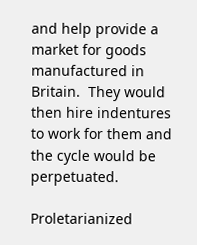and help provide a market for goods manufactured in Britain.  They would then hire indentures to work for them and the cycle would be perpetuated.

Proletarianized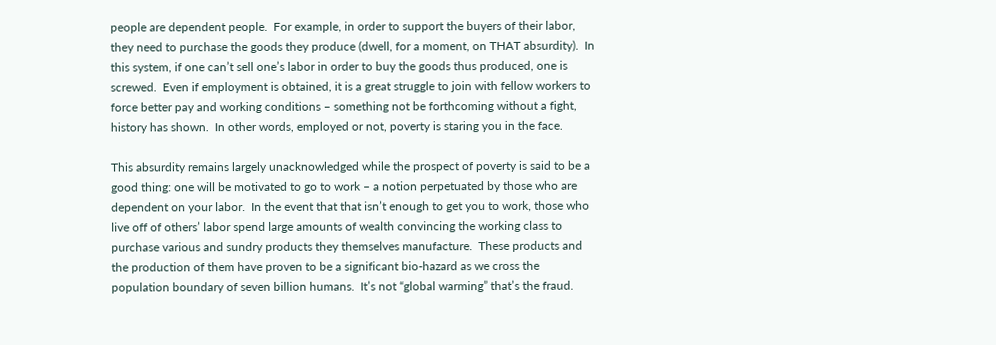people are dependent people.  For example, in order to support the buyers of their labor, they need to purchase the goods they produce (dwell, for a moment, on THAT absurdity).  In this system, if one can’t sell one’s labor in order to buy the goods thus produced, one is screwed.  Even if employment is obtained, it is a great struggle to join with fellow workers to force better pay and working conditions – something not be forthcoming without a fight, history has shown.  In other words, employed or not, poverty is staring you in the face.

This absurdity remains largely unacknowledged while the prospect of poverty is said to be a good thing: one will be motivated to go to work – a notion perpetuated by those who are dependent on your labor.  In the event that that isn’t enough to get you to work, those who live off of others’ labor spend large amounts of wealth convincing the working class to purchase various and sundry products they themselves manufacture.  These products and the production of them have proven to be a significant bio-hazard as we cross the population boundary of seven billion humans.  It’s not “global warming” that’s the fraud.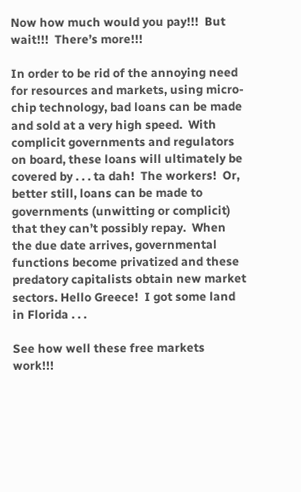Now how much would you pay!!!  But wait!!!  There’s more!!!

In order to be rid of the annoying need for resources and markets, using micro-chip technology, bad loans can be made and sold at a very high speed.  With complicit governments and regulators on board, these loans will ultimately be covered by . . . ta dah!  The workers!  Or, better still, loans can be made to governments (unwitting or complicit) that they can’t possibly repay.  When the due date arrives, governmental functions become privatized and these predatory capitalists obtain new market sectors. Hello Greece!  I got some land in Florida . . .

See how well these free markets work!!!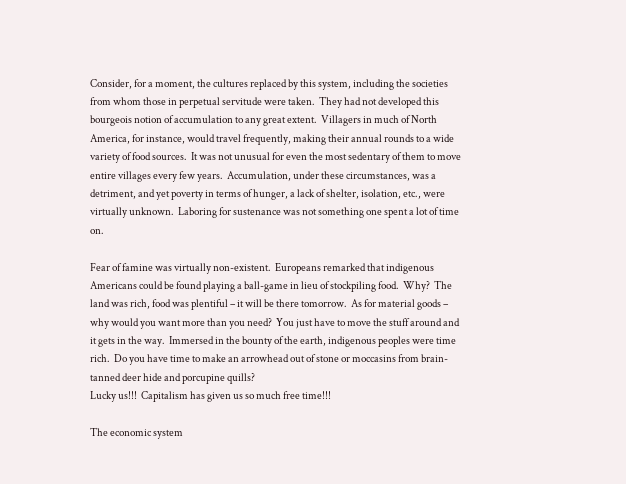Consider, for a moment, the cultures replaced by this system, including the societies from whom those in perpetual servitude were taken.  They had not developed this bourgeois notion of accumulation to any great extent.  Villagers in much of North America, for instance, would travel frequently, making their annual rounds to a wide variety of food sources.  It was not unusual for even the most sedentary of them to move entire villages every few years.  Accumulation, under these circumstances, was a detriment, and yet poverty in terms of hunger, a lack of shelter, isolation, etc., were virtually unknown.  Laboring for sustenance was not something one spent a lot of time on.

Fear of famine was virtually non-existent.  Europeans remarked that indigenous Americans could be found playing a ball-game in lieu of stockpiling food.  Why?  The land was rich, food was plentiful – it will be there tomorrow.  As for material goods – why would you want more than you need?  You just have to move the stuff around and it gets in the way.  Immersed in the bounty of the earth, indigenous peoples were time rich.  Do you have time to make an arrowhead out of stone or moccasins from brain-tanned deer hide and porcupine quills?
Lucky us!!!  Capitalism has given us so much free time!!!

The economic system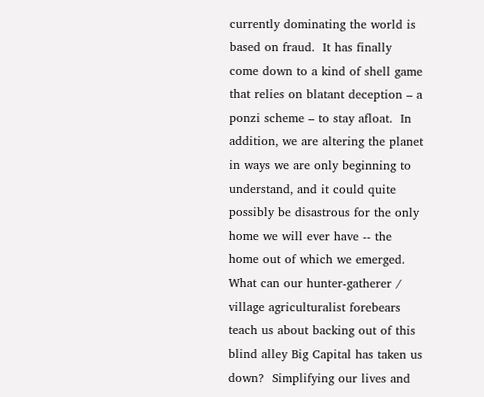currently dominating the world is based on fraud.  It has finally come down to a kind of shell game that relies on blatant deception – a ponzi scheme – to stay afloat.  In addition, we are altering the planet in ways we are only beginning to understand, and it could quite possibly be disastrous for the only home we will ever have -- the home out of which we emerged.  What can our hunter-gatherer / village agriculturalist forebears teach us about backing out of this blind alley Big Capital has taken us down?  Simplifying our lives and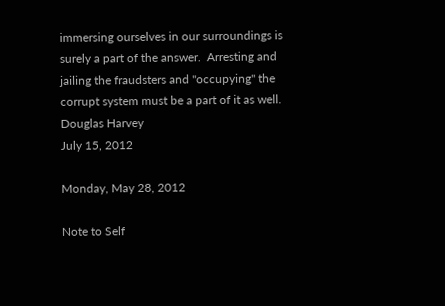immersing ourselves in our surroundings is surely a part of the answer.  Arresting and jailing the fraudsters and "occupying" the corrupt system must be a part of it as well.
Douglas Harvey
July 15, 2012

Monday, May 28, 2012

Note to Self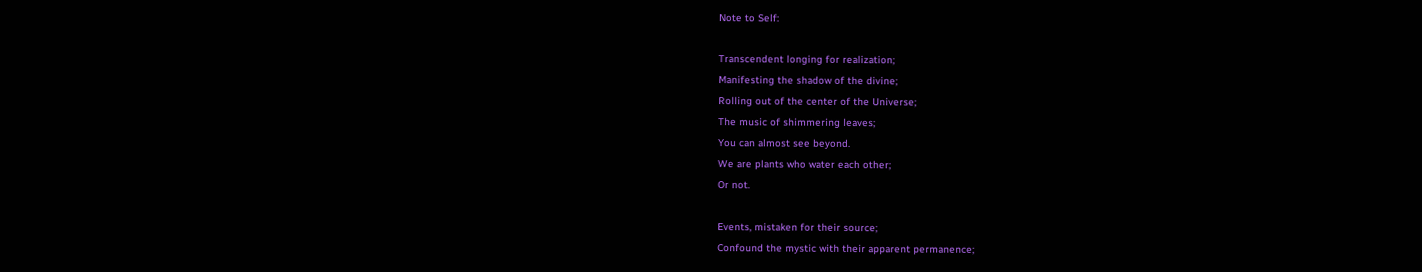Note to Self:

Transcendent longing for realization;
Manifesting the shadow of the divine;
Rolling out of the center of the Universe;
The music of shimmering leaves;
You can almost see beyond.
We are plants who water each other;
Or not.

Events, mistaken for their source;
Confound the mystic with their apparent permanence;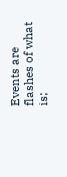Events are flashes of what is;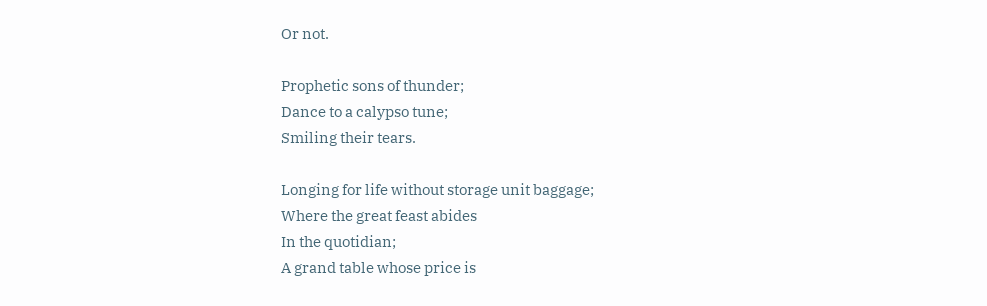Or not.

Prophetic sons of thunder;
Dance to a calypso tune;
Smiling their tears.

Longing for life without storage unit baggage;
Where the great feast abides
In the quotidian;
A grand table whose price is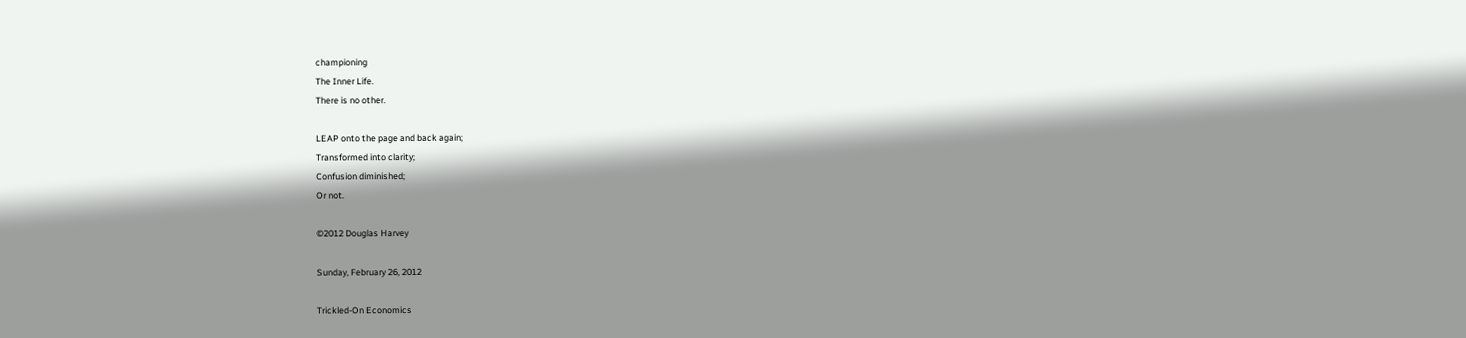championing
The Inner Life.
There is no other.

LEAP onto the page and back again;
Transformed into clarity;
Confusion diminished;
Or not.

©2012 Douglas Harvey

Sunday, February 26, 2012

Trickled-On Economics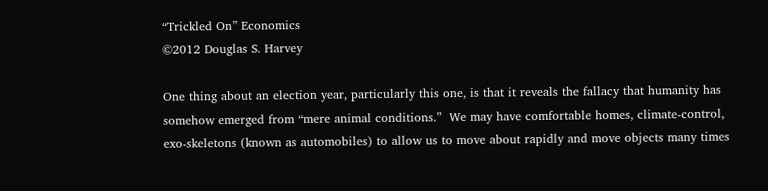“Trickled On” Economics
©2012 Douglas S. Harvey

One thing about an election year, particularly this one, is that it reveals the fallacy that humanity has somehow emerged from “mere animal conditions.”  We may have comfortable homes, climate-control, exo-skeletons (known as automobiles) to allow us to move about rapidly and move objects many times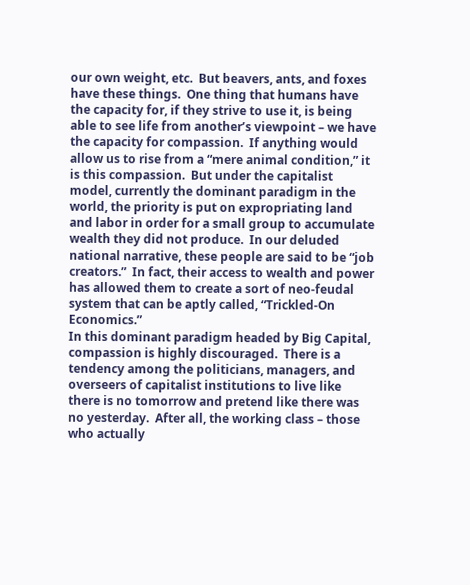our own weight, etc.  But beavers, ants, and foxes have these things.  One thing that humans have the capacity for, if they strive to use it, is being able to see life from another’s viewpoint – we have the capacity for compassion.  If anything would allow us to rise from a “mere animal condition,” it is this compassion.  But under the capitalist model, currently the dominant paradigm in the world, the priority is put on expropriating land and labor in order for a small group to accumulate wealth they did not produce.  In our deluded national narrative, these people are said to be “job creators.”  In fact, their access to wealth and power has allowed them to create a sort of neo-feudal system that can be aptly called, “Trickled-On Economics.”
In this dominant paradigm headed by Big Capital, compassion is highly discouraged.  There is a tendency among the politicians, managers, and overseers of capitalist institutions to live like there is no tomorrow and pretend like there was no yesterday.  After all, the working class – those who actually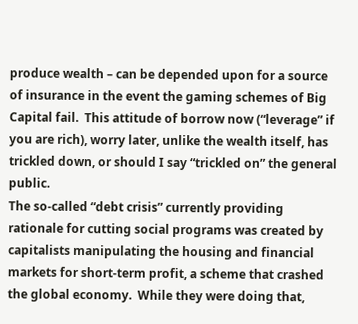produce wealth – can be depended upon for a source of insurance in the event the gaming schemes of Big Capital fail.  This attitude of borrow now (“leverage” if you are rich), worry later, unlike the wealth itself, has trickled down, or should I say “trickled on” the general public.
The so-called “debt crisis” currently providing rationale for cutting social programs was created by capitalists manipulating the housing and financial markets for short-term profit, a scheme that crashed the global economy.  While they were doing that,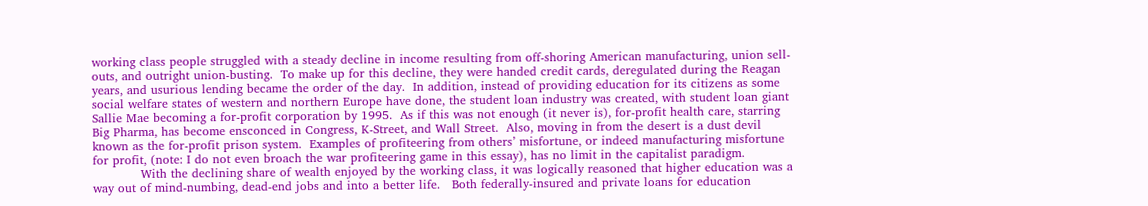working class people struggled with a steady decline in income resulting from off-shoring American manufacturing, union sell-outs, and outright union-busting.  To make up for this decline, they were handed credit cards, deregulated during the Reagan years, and usurious lending became the order of the day.  In addition, instead of providing education for its citizens as some social welfare states of western and northern Europe have done, the student loan industry was created, with student loan giant Sallie Mae becoming a for-profit corporation by 1995.  As if this was not enough (it never is), for-profit health care, starring Big Pharma, has become ensconced in Congress, K-Street, and Wall Street.  Also, moving in from the desert is a dust devil known as the for-profit prison system.  Examples of profiteering from others’ misfortune, or indeed manufacturing misfortune for profit, (note: I do not even broach the war profiteering game in this essay), has no limit in the capitalist paradigm.
            With the declining share of wealth enjoyed by the working class, it was logically reasoned that higher education was a way out of mind-numbing, dead-end jobs and into a better life.   Both federally-insured and private loans for education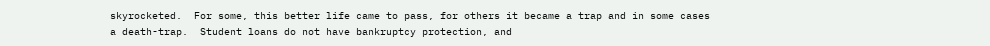skyrocketed.  For some, this better life came to pass, for others it became a trap and in some cases a death-trap.  Student loans do not have bankruptcy protection, and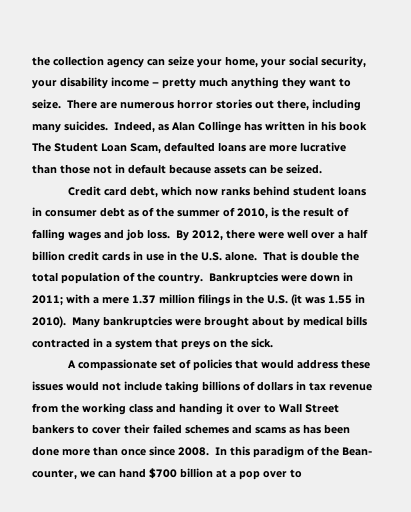the collection agency can seize your home, your social security, your disability income – pretty much anything they want to seize.  There are numerous horror stories out there, including many suicides.  Indeed, as Alan Collinge has written in his book The Student Loan Scam, defaulted loans are more lucrative than those not in default because assets can be seized.
            Credit card debt, which now ranks behind student loans in consumer debt as of the summer of 2010, is the result of falling wages and job loss.  By 2012, there were well over a half billion credit cards in use in the U.S. alone.  That is double the total population of the country.  Bankruptcies were down in 2011; with a mere 1.37 million filings in the U.S. (it was 1.55 in 2010).  Many bankruptcies were brought about by medical bills contracted in a system that preys on the sick.
            A compassionate set of policies that would address these issues would not include taking billions of dollars in tax revenue from the working class and handing it over to Wall Street bankers to cover their failed schemes and scams as has been done more than once since 2008.  In this paradigm of the Bean-counter, we can hand $700 billion at a pop over to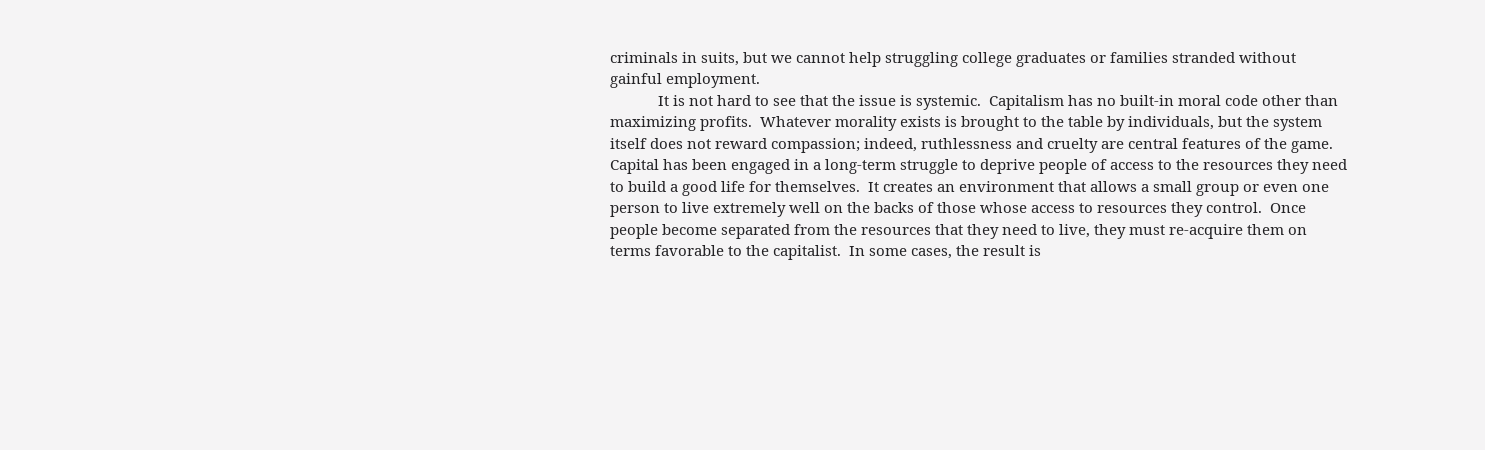criminals in suits, but we cannot help struggling college graduates or families stranded without gainful employment.
            It is not hard to see that the issue is systemic.  Capitalism has no built-in moral code other than maximizing profits.  Whatever morality exists is brought to the table by individuals, but the system itself does not reward compassion; indeed, ruthlessness and cruelty are central features of the game.  Capital has been engaged in a long-term struggle to deprive people of access to the resources they need to build a good life for themselves.  It creates an environment that allows a small group or even one person to live extremely well on the backs of those whose access to resources they control.  Once people become separated from the resources that they need to live, they must re-acquire them on terms favorable to the capitalist.  In some cases, the result is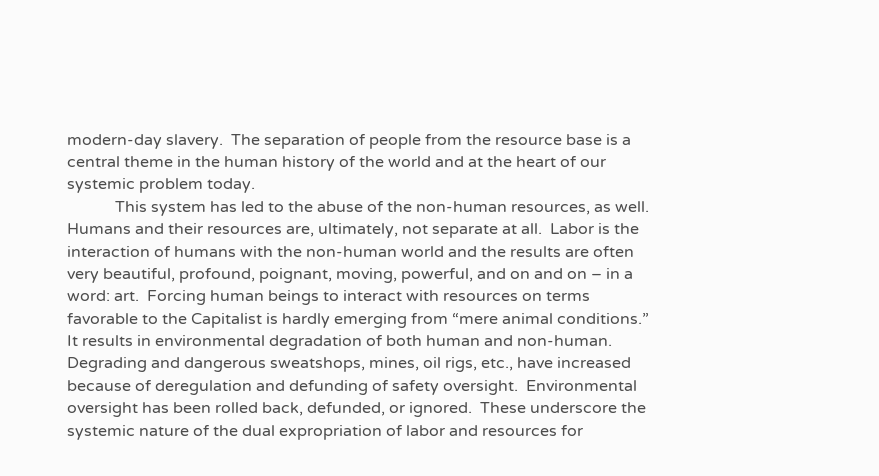modern-day slavery.  The separation of people from the resource base is a central theme in the human history of the world and at the heart of our systemic problem today.
            This system has led to the abuse of the non-human resources, as well.  Humans and their resources are, ultimately, not separate at all.  Labor is the interaction of humans with the non-human world and the results are often very beautiful, profound, poignant, moving, powerful, and on and on – in a word: art.  Forcing human beings to interact with resources on terms favorable to the Capitalist is hardly emerging from “mere animal conditions.”  It results in environmental degradation of both human and non-human.  Degrading and dangerous sweatshops, mines, oil rigs, etc., have increased because of deregulation and defunding of safety oversight.  Environmental oversight has been rolled back, defunded, or ignored.  These underscore the systemic nature of the dual expropriation of labor and resources for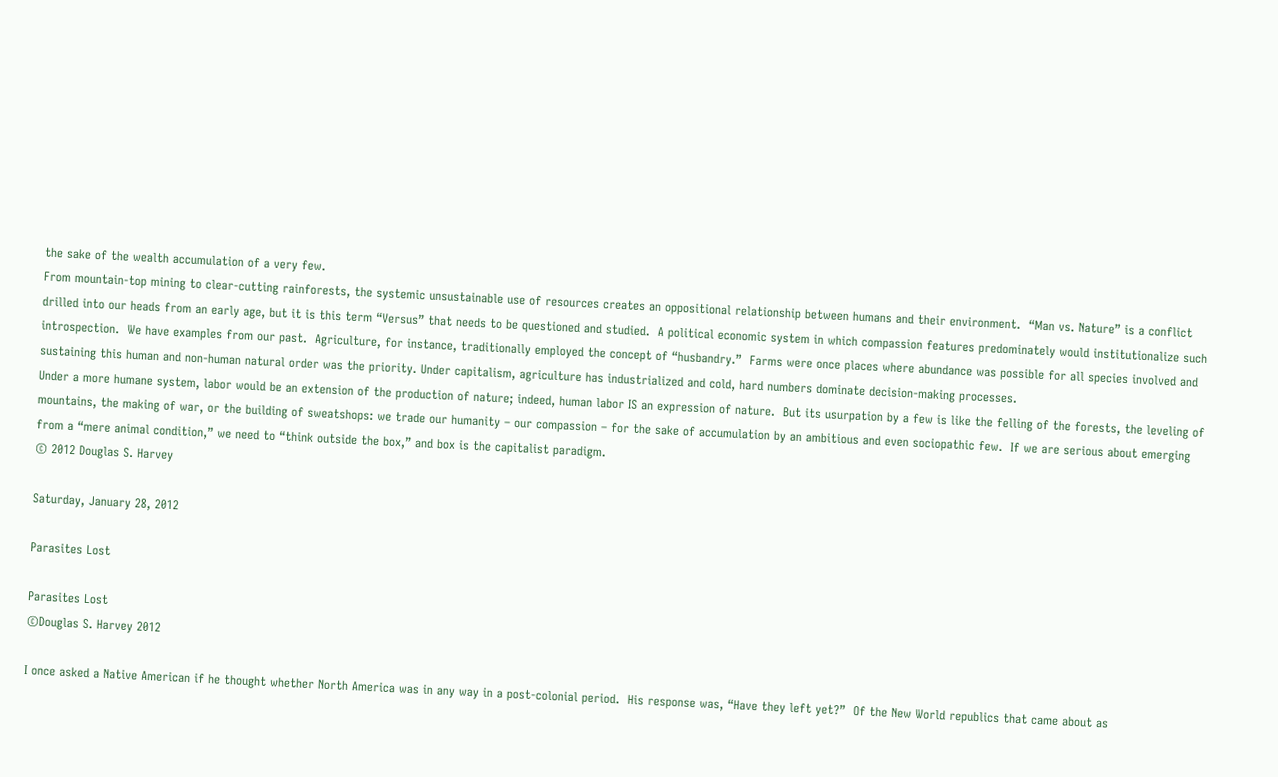the sake of the wealth accumulation of a very few.
From mountain-top mining to clear-cutting rainforests, the systemic unsustainable use of resources creates an oppositional relationship between humans and their environment.  “Man vs. Nature” is a conflict drilled into our heads from an early age, but it is this term “Versus” that needs to be questioned and studied.  A political economic system in which compassion features predominately would institutionalize such introspection.  We have examples from our past.  Agriculture, for instance, traditionally employed the concept of “husbandry.”  Farms were once places where abundance was possible for all species involved and sustaining this human and non-human natural order was the priority. Under capitalism, agriculture has industrialized and cold, hard numbers dominate decision-making processes.
Under a more humane system, labor would be an extension of the production of nature; indeed, human labor IS an expression of nature.  But its usurpation by a few is like the felling of the forests, the leveling of mountains, the making of war, or the building of sweatshops: we trade our humanity – our compassion – for the sake of accumulation by an ambitious and even sociopathic few.  If we are serious about emerging from a “mere animal condition,” we need to “think outside the box,” and box is the capitalist paradigm.
© 2012 Douglas S. Harvey

Saturday, January 28, 2012

Parasites Lost

Parasites Lost
©Douglas S. Harvey 2012

I once asked a Native American if he thought whether North America was in any way in a post-colonial period.  His response was, “Have they left yet?”  Of the New World republics that came about as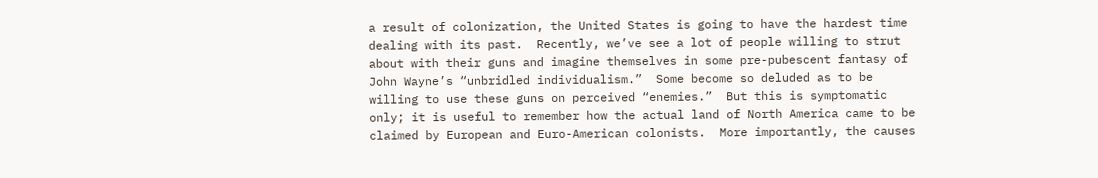a result of colonization, the United States is going to have the hardest time dealing with its past.  Recently, we’ve see a lot of people willing to strut about with their guns and imagine themselves in some pre-pubescent fantasy of John Wayne’s “unbridled individualism.”  Some become so deluded as to be willing to use these guns on perceived “enemies.”  But this is symptomatic only; it is useful to remember how the actual land of North America came to be claimed by European and Euro-American colonists.  More importantly, the causes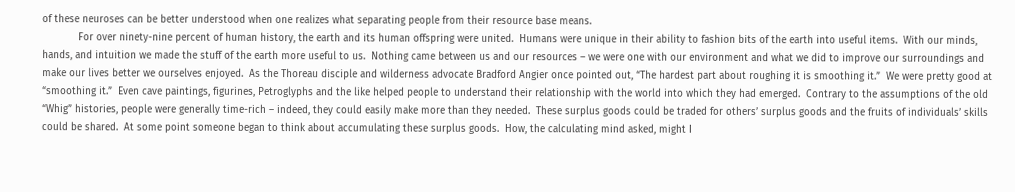of these neuroses can be better understood when one realizes what separating people from their resource base means.
            For over ninety-nine percent of human history, the earth and its human offspring were united.  Humans were unique in their ability to fashion bits of the earth into useful items.  With our minds, hands, and intuition we made the stuff of the earth more useful to us.  Nothing came between us and our resources – we were one with our environment and what we did to improve our surroundings and make our lives better we ourselves enjoyed.  As the Thoreau disciple and wilderness advocate Bradford Angier once pointed out, “The hardest part about roughing it is smoothing it.”  We were pretty good at “smoothing it.”  Even cave paintings, figurines, Petroglyphs and the like helped people to understand their relationship with the world into which they had emerged.  Contrary to the assumptions of the old “Whig” histories, people were generally time-rich – indeed, they could easily make more than they needed.  These surplus goods could be traded for others’ surplus goods and the fruits of individuals’ skills could be shared.  At some point someone began to think about accumulating these surplus goods.  How, the calculating mind asked, might I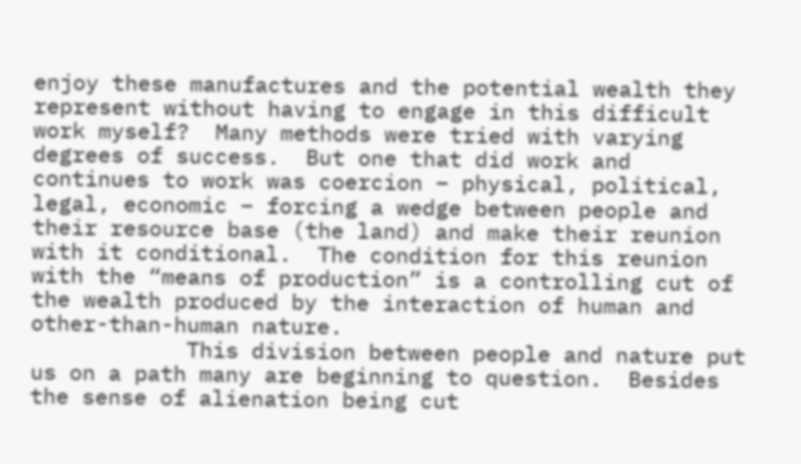enjoy these manufactures and the potential wealth they represent without having to engage in this difficult work myself?  Many methods were tried with varying degrees of success.  But one that did work and continues to work was coercion – physical, political, legal, economic – forcing a wedge between people and their resource base (the land) and make their reunion with it conditional.  The condition for this reunion with the “means of production” is a controlling cut of the wealth produced by the interaction of human and other-than-human nature.
            This division between people and nature put us on a path many are beginning to question.  Besides the sense of alienation being cut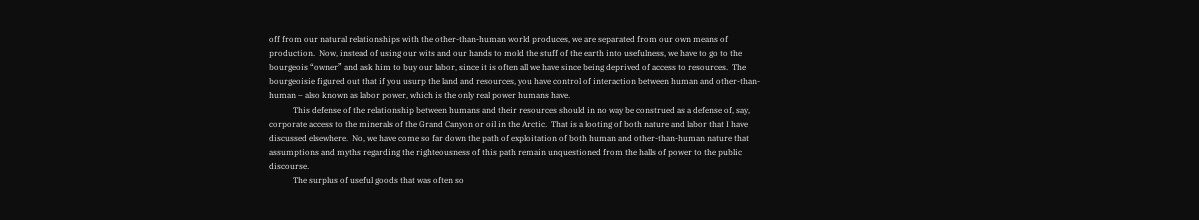off from our natural relationships with the other-than-human world produces, we are separated from our own means of production.  Now, instead of using our wits and our hands to mold the stuff of the earth into usefulness, we have to go to the bourgeois “owner” and ask him to buy our labor, since it is often all we have since being deprived of access to resources.  The bourgeoisie figured out that if you usurp the land and resources, you have control of interaction between human and other-than-human – also known as labor power, which is the only real power humans have.
            This defense of the relationship between humans and their resources should in no way be construed as a defense of, say, corporate access to the minerals of the Grand Canyon or oil in the Arctic.  That is a looting of both nature and labor that I have discussed elsewhere.  No, we have come so far down the path of exploitation of both human and other-than-human nature that assumptions and myths regarding the righteousness of this path remain unquestioned from the halls of power to the public discourse.
            The surplus of useful goods that was often so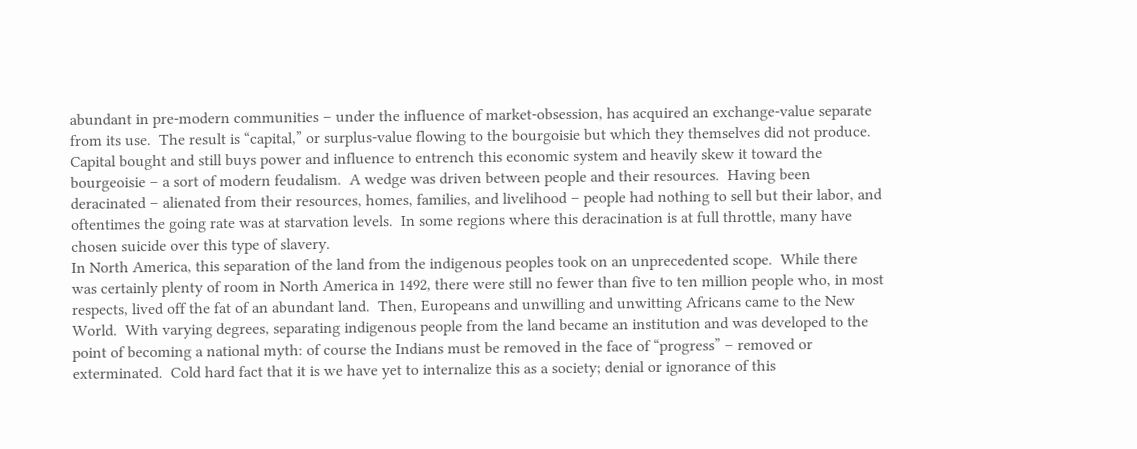abundant in pre-modern communities – under the influence of market-obsession, has acquired an exchange-value separate from its use.  The result is “capital,” or surplus-value flowing to the bourgoisie but which they themselves did not produce.  Capital bought and still buys power and influence to entrench this economic system and heavily skew it toward the bourgeoisie – a sort of modern feudalism.  A wedge was driven between people and their resources.  Having been deracinated – alienated from their resources, homes, families, and livelihood – people had nothing to sell but their labor, and oftentimes the going rate was at starvation levels.  In some regions where this deracination is at full throttle, many have chosen suicide over this type of slavery.
In North America, this separation of the land from the indigenous peoples took on an unprecedented scope.  While there was certainly plenty of room in North America in 1492, there were still no fewer than five to ten million people who, in most respects, lived off the fat of an abundant land.  Then, Europeans and unwilling and unwitting Africans came to the New World.  With varying degrees, separating indigenous people from the land became an institution and was developed to the point of becoming a national myth: of course the Indians must be removed in the face of “progress” – removed or exterminated.  Cold hard fact that it is we have yet to internalize this as a society; denial or ignorance of this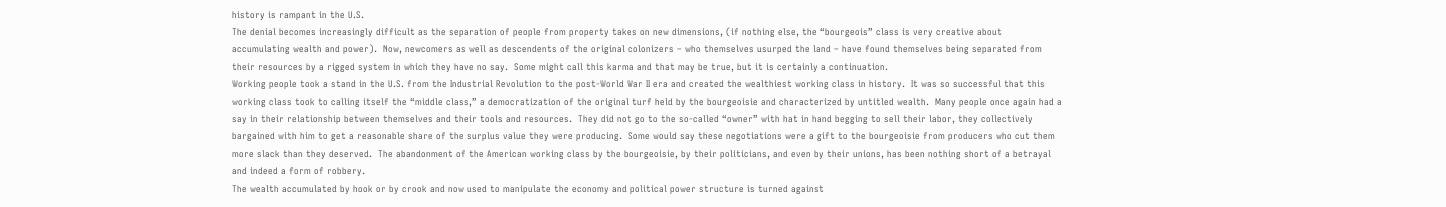history is rampant in the U.S.
The denial becomes increasingly difficult as the separation of people from property takes on new dimensions, (if nothing else, the “bourgeois” class is very creative about accumulating wealth and power).  Now, newcomers as well as descendents of the original colonizers – who themselves usurped the land – have found themselves being separated from their resources by a rigged system in which they have no say.  Some might call this karma and that may be true, but it is certainly a continuation.
Working people took a stand in the U.S. from the Industrial Revolution to the post-World War II era and created the wealthiest working class in history.  It was so successful that this working class took to calling itself the “middle class,” a democratization of the original turf held by the bourgeoisie and characterized by untitled wealth.  Many people once again had a say in their relationship between themselves and their tools and resources.  They did not go to the so-called “owner” with hat in hand begging to sell their labor, they collectively bargained with him to get a reasonable share of the surplus value they were producing.  Some would say these negotiations were a gift to the bourgeoisie from producers who cut them more slack than they deserved.  The abandonment of the American working class by the bourgeoisie, by their politicians, and even by their unions, has been nothing short of a betrayal and indeed a form of robbery.
The wealth accumulated by hook or by crook and now used to manipulate the economy and political power structure is turned against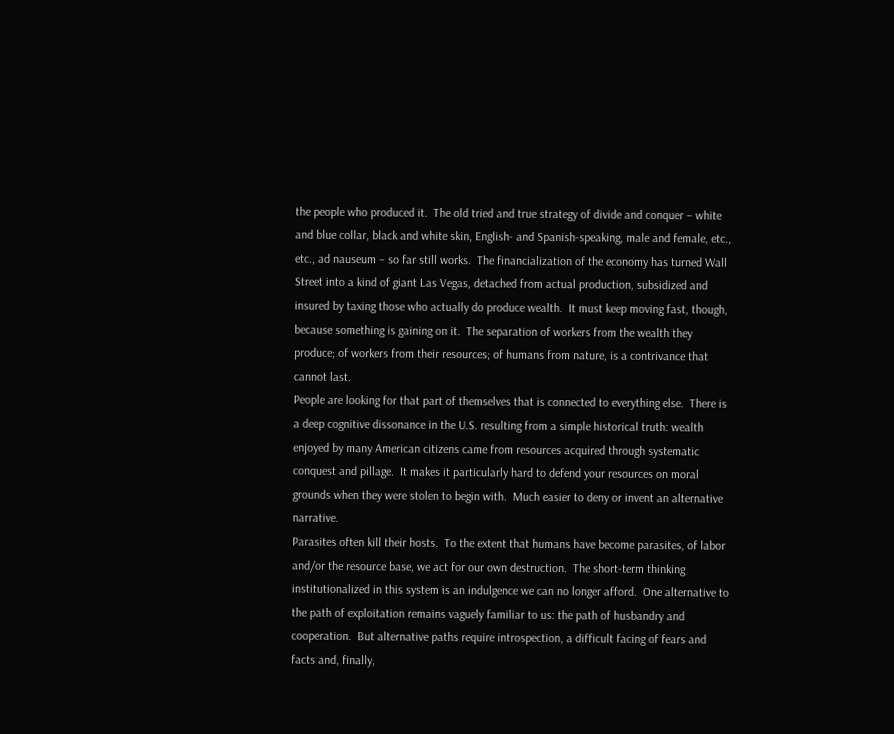the people who produced it.  The old tried and true strategy of divide and conquer – white and blue collar, black and white skin, English- and Spanish-speaking, male and female, etc., etc., ad nauseum – so far still works.  The financialization of the economy has turned Wall Street into a kind of giant Las Vegas, detached from actual production, subsidized and insured by taxing those who actually do produce wealth.  It must keep moving fast, though, because something is gaining on it.  The separation of workers from the wealth they produce; of workers from their resources; of humans from nature, is a contrivance that cannot last.
People are looking for that part of themselves that is connected to everything else.  There is a deep cognitive dissonance in the U.S. resulting from a simple historical truth: wealth enjoyed by many American citizens came from resources acquired through systematic conquest and pillage.  It makes it particularly hard to defend your resources on moral grounds when they were stolen to begin with.  Much easier to deny or invent an alternative narrative.
Parasites often kill their hosts.  To the extent that humans have become parasites, of labor and/or the resource base, we act for our own destruction.  The short-term thinking institutionalized in this system is an indulgence we can no longer afford.  One alternative to the path of exploitation remains vaguely familiar to us: the path of husbandry and cooperation.  But alternative paths require introspection, a difficult facing of fears and facts and, finally,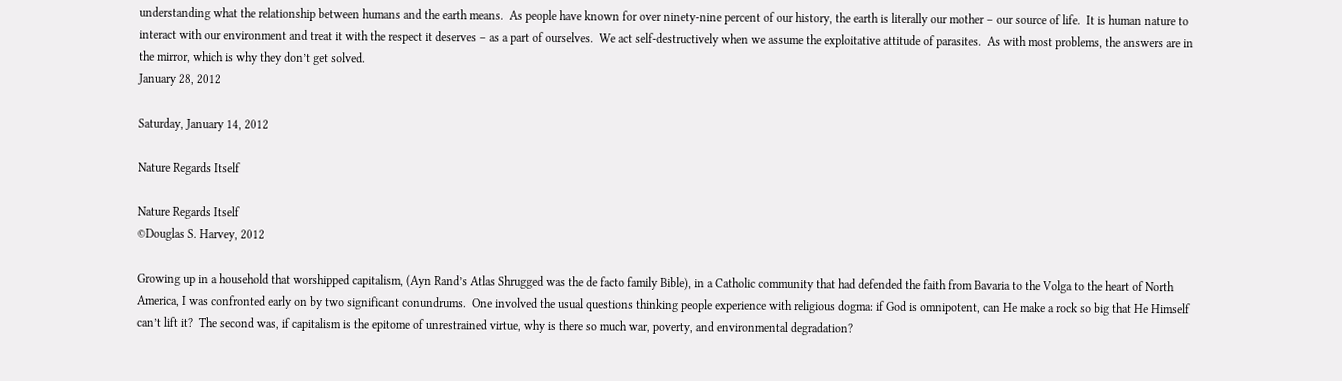understanding what the relationship between humans and the earth means.  As people have known for over ninety-nine percent of our history, the earth is literally our mother – our source of life.  It is human nature to interact with our environment and treat it with the respect it deserves – as a part of ourselves.  We act self-destructively when we assume the exploitative attitude of parasites.  As with most problems, the answers are in the mirror, which is why they don’t get solved.
January 28, 2012

Saturday, January 14, 2012

Nature Regards Itself

Nature Regards Itself
©Douglas S. Harvey, 2012

Growing up in a household that worshipped capitalism, (Ayn Rand’s Atlas Shrugged was the de facto family Bible), in a Catholic community that had defended the faith from Bavaria to the Volga to the heart of North America, I was confronted early on by two significant conundrums.  One involved the usual questions thinking people experience with religious dogma: if God is omnipotent, can He make a rock so big that He Himself can’t lift it?  The second was, if capitalism is the epitome of unrestrained virtue, why is there so much war, poverty, and environmental degradation?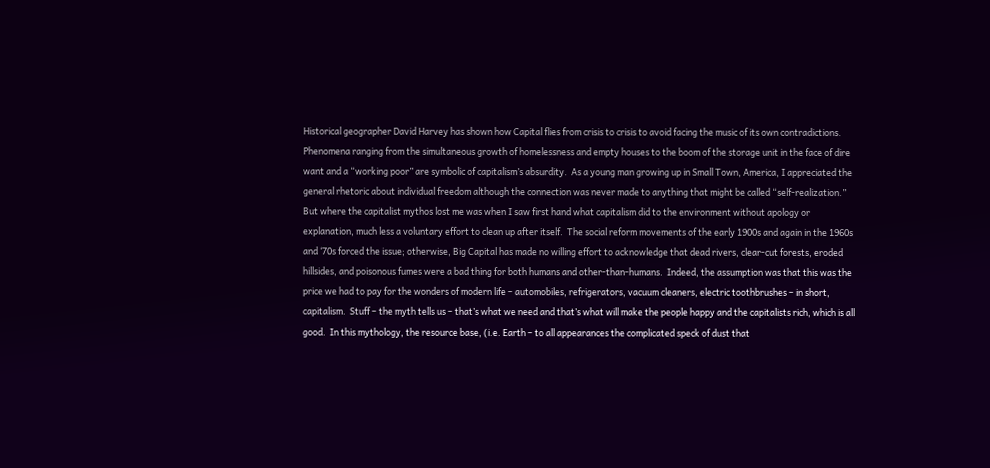Historical geographer David Harvey has shown how Capital flies from crisis to crisis to avoid facing the music of its own contradictions.  Phenomena ranging from the simultaneous growth of homelessness and empty houses to the boom of the storage unit in the face of dire want and a “working poor” are symbolic of capitalism’s absurdity.  As a young man growing up in Small Town, America, I appreciated the general rhetoric about individual freedom although the connection was never made to anything that might be called “self-realization.”  But where the capitalist mythos lost me was when I saw first hand what capitalism did to the environment without apology or explanation, much less a voluntary effort to clean up after itself.  The social reform movements of the early 1900s and again in the 1960s and ‘70s forced the issue; otherwise, Big Capital has made no willing effort to acknowledge that dead rivers, clear-cut forests, eroded hillsides, and poisonous fumes were a bad thing for both humans and other-than-humans.  Indeed, the assumption was that this was the price we had to pay for the wonders of modern life – automobiles, refrigerators, vacuum cleaners, electric toothbrushes – in short, capitalism.  Stuff – the myth tells us – that’s what we need and that’s what will make the people happy and the capitalists rich, which is all good.  In this mythology, the resource base, (i.e. Earth – to all appearances the complicated speck of dust that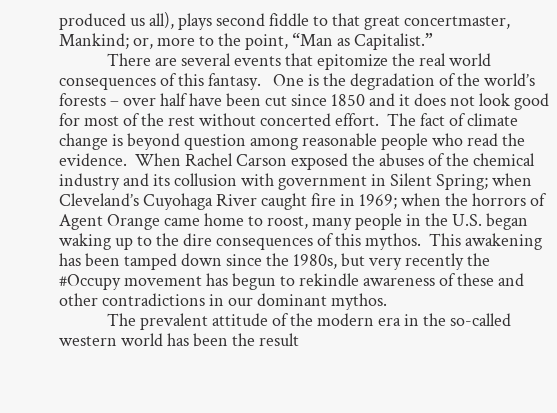produced us all), plays second fiddle to that great concertmaster, Mankind; or, more to the point, “Man as Capitalist.”
            There are several events that epitomize the real world consequences of this fantasy.   One is the degradation of the world’s forests – over half have been cut since 1850 and it does not look good for most of the rest without concerted effort.  The fact of climate change is beyond question among reasonable people who read the evidence.  When Rachel Carson exposed the abuses of the chemical industry and its collusion with government in Silent Spring; when Cleveland’s Cuyohaga River caught fire in 1969; when the horrors of Agent Orange came home to roost, many people in the U.S. began waking up to the dire consequences of this mythos.  This awakening has been tamped down since the 1980s, but very recently the #Occupy movement has begun to rekindle awareness of these and other contradictions in our dominant mythos.
            The prevalent attitude of the modern era in the so-called western world has been the result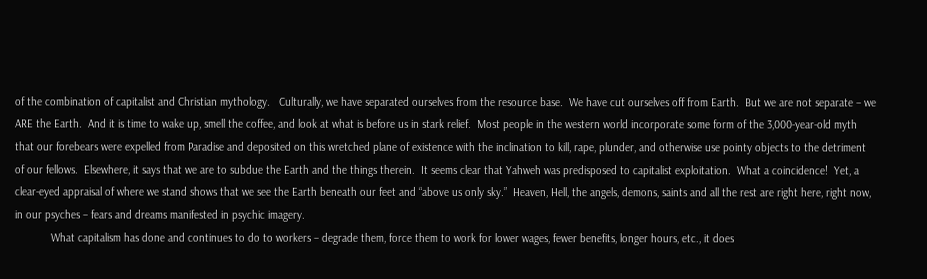of the combination of capitalist and Christian mythology.   Culturally, we have separated ourselves from the resource base.  We have cut ourselves off from Earth.  But we are not separate – we ARE the Earth.  And it is time to wake up, smell the coffee, and look at what is before us in stark relief.  Most people in the western world incorporate some form of the 3,000-year-old myth that our forebears were expelled from Paradise and deposited on this wretched plane of existence with the inclination to kill, rape, plunder, and otherwise use pointy objects to the detriment of our fellows.  Elsewhere, it says that we are to subdue the Earth and the things therein.  It seems clear that Yahweh was predisposed to capitalist exploitation.  What a coincidence!  Yet, a clear-eyed appraisal of where we stand shows that we see the Earth beneath our feet and “above us only sky.”  Heaven, Hell, the angels, demons, saints and all the rest are right here, right now, in our psyches – fears and dreams manifested in psychic imagery.
            What capitalism has done and continues to do to workers – degrade them, force them to work for lower wages, fewer benefits, longer hours, etc., it does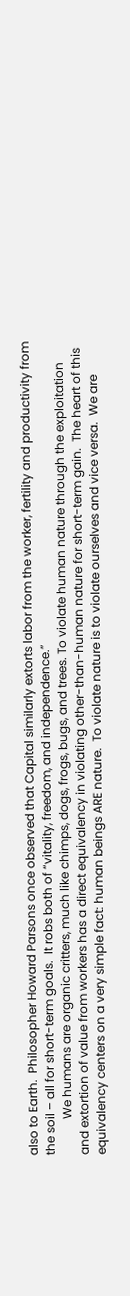also to Earth.  Philosopher Howard Parsons once observed that Capital similarly extorts labor from the worker, fertility and productivity from the soil – all for short-term goals.  It robs both of “vitality, freedom, and independence.”
            We humans are organic critters, much like chimps, dogs, frogs, bugs, and trees. To violate human nature through the exploitation and extortion of value from workers has a direct equivalency in violating other-than-human nature for short-term gain.  The heart of this equivalency centers on a very simple fact: human beings ARE nature.  To violate nature is to violate ourselves and vice versa.  We are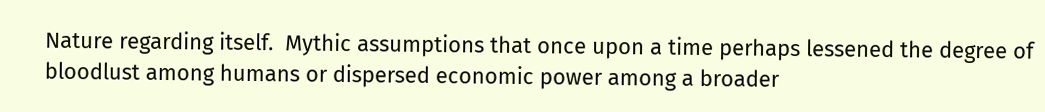Nature regarding itself.  Mythic assumptions that once upon a time perhaps lessened the degree of bloodlust among humans or dispersed economic power among a broader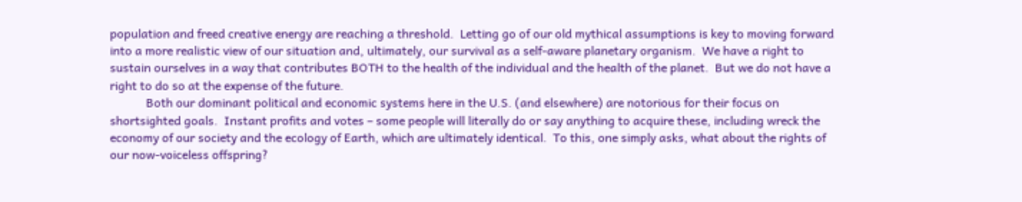population and freed creative energy are reaching a threshold.  Letting go of our old mythical assumptions is key to moving forward into a more realistic view of our situation and, ultimately, our survival as a self-aware planetary organism.  We have a right to sustain ourselves in a way that contributes BOTH to the health of the individual and the health of the planet.  But we do not have a right to do so at the expense of the future.
            Both our dominant political and economic systems here in the U.S. (and elsewhere) are notorious for their focus on shortsighted goals.  Instant profits and votes – some people will literally do or say anything to acquire these, including wreck the economy of our society and the ecology of Earth, which are ultimately identical.  To this, one simply asks, what about the rights of our now-voiceless offspring?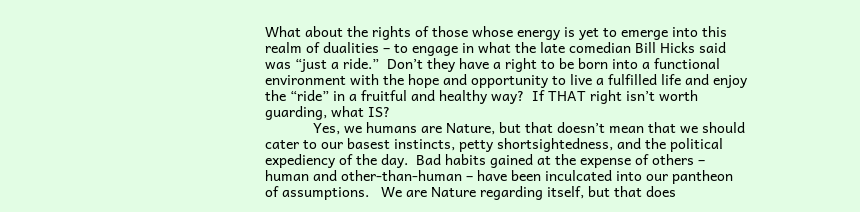What about the rights of those whose energy is yet to emerge into this realm of dualities – to engage in what the late comedian Bill Hicks said was “just a ride.”  Don’t they have a right to be born into a functional environment with the hope and opportunity to live a fulfilled life and enjoy the “ride” in a fruitful and healthy way?  If THAT right isn’t worth guarding, what IS?
            Yes, we humans are Nature, but that doesn’t mean that we should cater to our basest instincts, petty shortsightedness, and the political expediency of the day.  Bad habits gained at the expense of others – human and other-than-human – have been inculcated into our pantheon of assumptions.   We are Nature regarding itself, but that does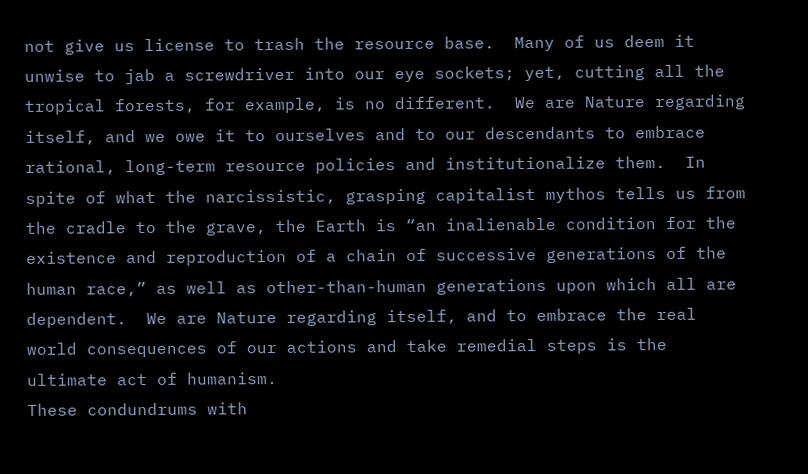not give us license to trash the resource base.  Many of us deem it unwise to jab a screwdriver into our eye sockets; yet, cutting all the tropical forests, for example, is no different.  We are Nature regarding itself, and we owe it to ourselves and to our descendants to embrace rational, long-term resource policies and institutionalize them.  In spite of what the narcissistic, grasping capitalist mythos tells us from the cradle to the grave, the Earth is “an inalienable condition for the existence and reproduction of a chain of successive generations of the human race,” as well as other-than-human generations upon which all are dependent.  We are Nature regarding itself, and to embrace the real world consequences of our actions and take remedial steps is the ultimate act of humanism.
These condundrums with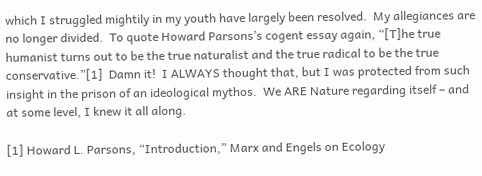which I struggled mightily in my youth have largely been resolved.  My allegiances are no longer divided.  To quote Howard Parsons’s cogent essay again, “[T]he true humanist turns out to be the true naturalist and the true radical to be the true conservative.”[1]  Damn it!  I ALWAYS thought that, but I was protected from such insight in the prison of an ideological mythos.  We ARE Nature regarding itself – and at some level, I knew it all along.

[1] Howard L. Parsons, “Introduction,” Marx and Engels on Ecology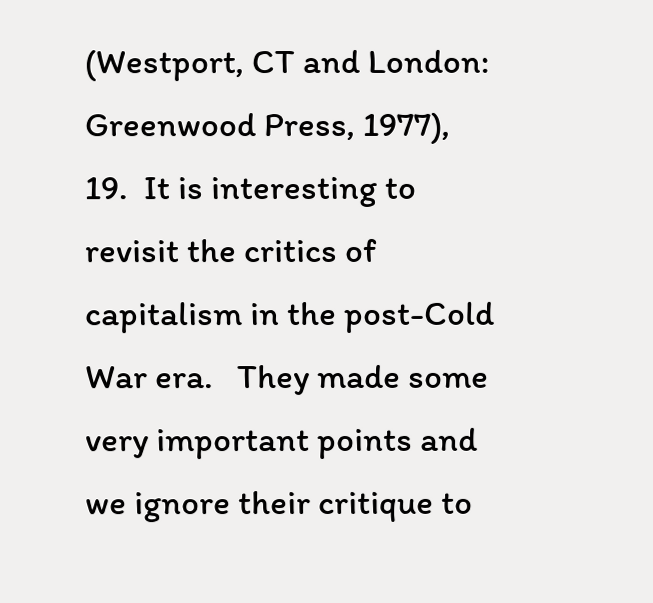(Westport, CT and London: Greenwood Press, 1977), 19.  It is interesting to revisit the critics of capitalism in the post-Cold War era.   They made some very important points and we ignore their critique to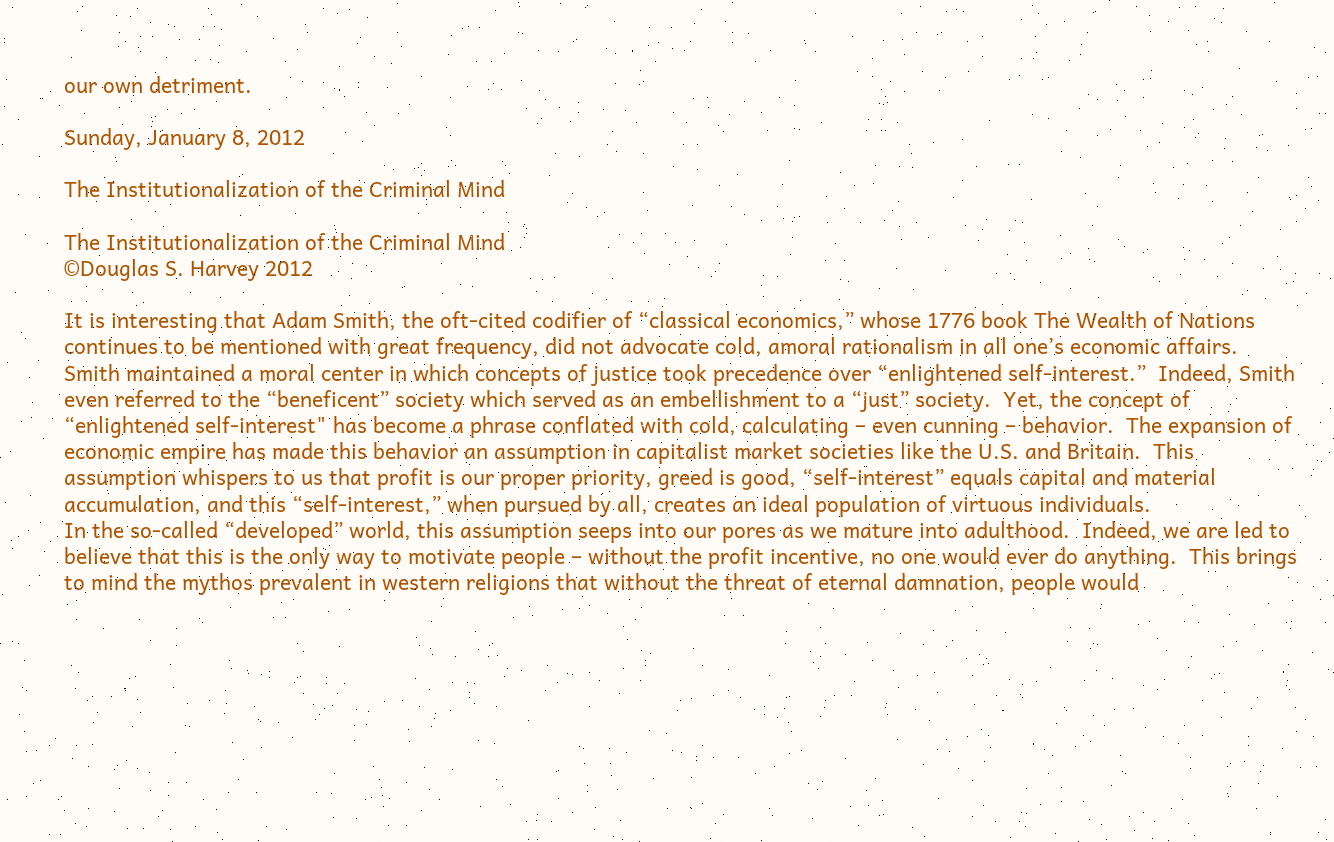our own detriment.

Sunday, January 8, 2012

The Institutionalization of the Criminal Mind

The Institutionalization of the Criminal Mind
©Douglas S. Harvey 2012

It is interesting that Adam Smith, the oft-cited codifier of “classical economics,” whose 1776 book The Wealth of Nations continues to be mentioned with great frequency, did not advocate cold, amoral rationalism in all one’s economic affairs.  Smith maintained a moral center in which concepts of justice took precedence over “enlightened self-interest.”  Indeed, Smith even referred to the “beneficent” society which served as an embellishment to a “just” society.  Yet, the concept of “enlightened self-interest" has become a phrase conflated with cold, calculating – even cunning – behavior.  The expansion of economic empire has made this behavior an assumption in capitalist market societies like the U.S. and Britain.  This assumption whispers to us that profit is our proper priority, greed is good, “self-interest” equals capital and material accumulation, and this “self-interest,” when pursued by all, creates an ideal population of virtuous individuals.
In the so-called “developed” world, this assumption seeps into our pores as we mature into adulthood.  Indeed, we are led to believe that this is the only way to motivate people – without the profit incentive, no one would ever do anything.  This brings to mind the mythos prevalent in western religions that without the threat of eternal damnation, people would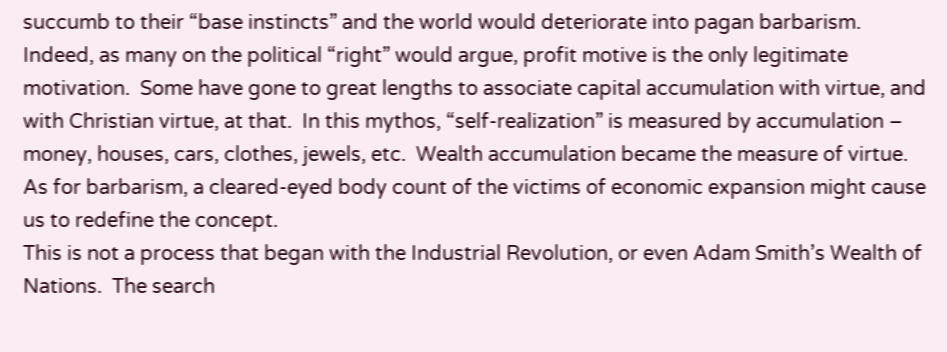succumb to their “base instincts” and the world would deteriorate into pagan barbarism.  Indeed, as many on the political “right” would argue, profit motive is the only legitimate motivation.  Some have gone to great lengths to associate capital accumulation with virtue, and with Christian virtue, at that.  In this mythos, “self-realization” is measured by accumulation – money, houses, cars, clothes, jewels, etc.  Wealth accumulation became the measure of virtue.  As for barbarism, a cleared-eyed body count of the victims of economic expansion might cause us to redefine the concept.
This is not a process that began with the Industrial Revolution, or even Adam Smith’s Wealth of Nations.  The search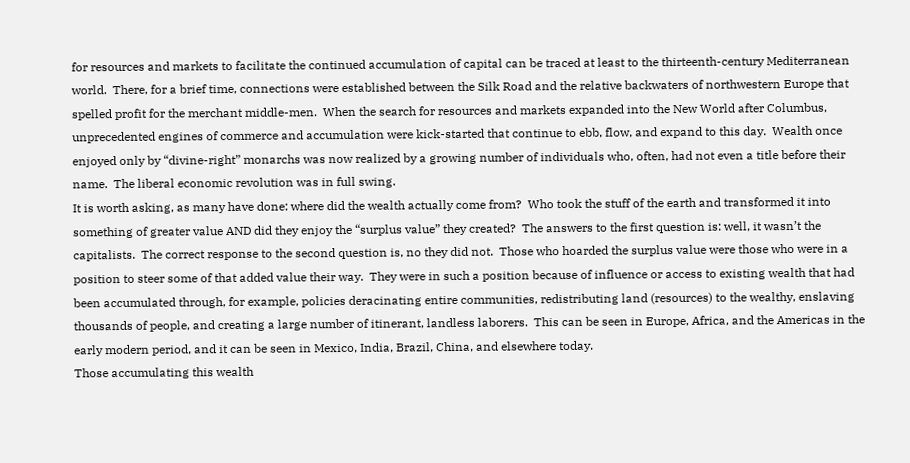for resources and markets to facilitate the continued accumulation of capital can be traced at least to the thirteenth-century Mediterranean world.  There, for a brief time, connections were established between the Silk Road and the relative backwaters of northwestern Europe that spelled profit for the merchant middle-men.  When the search for resources and markets expanded into the New World after Columbus, unprecedented engines of commerce and accumulation were kick-started that continue to ebb, flow, and expand to this day.  Wealth once enjoyed only by “divine-right” monarchs was now realized by a growing number of individuals who, often, had not even a title before their name.  The liberal economic revolution was in full swing.
It is worth asking, as many have done: where did the wealth actually come from?  Who took the stuff of the earth and transformed it into something of greater value AND did they enjoy the “surplus value” they created?  The answers to the first question is: well, it wasn’t the capitalists.  The correct response to the second question is, no they did not.  Those who hoarded the surplus value were those who were in a position to steer some of that added value their way.  They were in such a position because of influence or access to existing wealth that had been accumulated through, for example, policies deracinating entire communities, redistributing land (resources) to the wealthy, enslaving thousands of people, and creating a large number of itinerant, landless laborers.  This can be seen in Europe, Africa, and the Americas in the early modern period, and it can be seen in Mexico, India, Brazil, China, and elsewhere today.
Those accumulating this wealth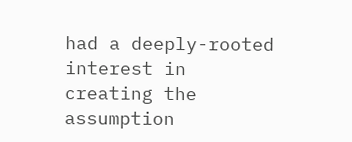had a deeply-rooted interest in creating the assumption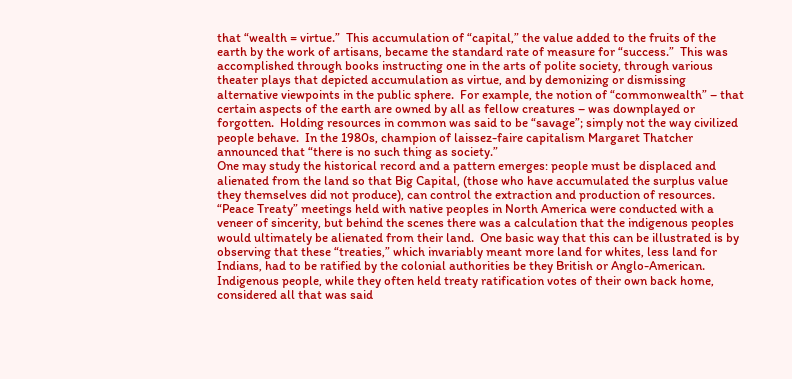that “wealth = virtue.”  This accumulation of “capital,” the value added to the fruits of the earth by the work of artisans, became the standard rate of measure for “success.”  This was accomplished through books instructing one in the arts of polite society, through various theater plays that depicted accumulation as virtue, and by demonizing or dismissing alternative viewpoints in the public sphere.  For example, the notion of “commonwealth” – that certain aspects of the earth are owned by all as fellow creatures – was downplayed or forgotten.  Holding resources in common was said to be “savage”; simply not the way civilized people behave.  In the 1980s, champion of laissez-faire capitalism Margaret Thatcher announced that “there is no such thing as society.”
One may study the historical record and a pattern emerges: people must be displaced and alienated from the land so that Big Capital, (those who have accumulated the surplus value they themselves did not produce), can control the extraction and production of resources.  “Peace Treaty” meetings held with native peoples in North America were conducted with a veneer of sincerity, but behind the scenes there was a calculation that the indigenous peoples would ultimately be alienated from their land.  One basic way that this can be illustrated is by observing that these “treaties,” which invariably meant more land for whites, less land for Indians, had to be ratified by the colonial authorities be they British or Anglo-American.  Indigenous people, while they often held treaty ratification votes of their own back home, considered all that was said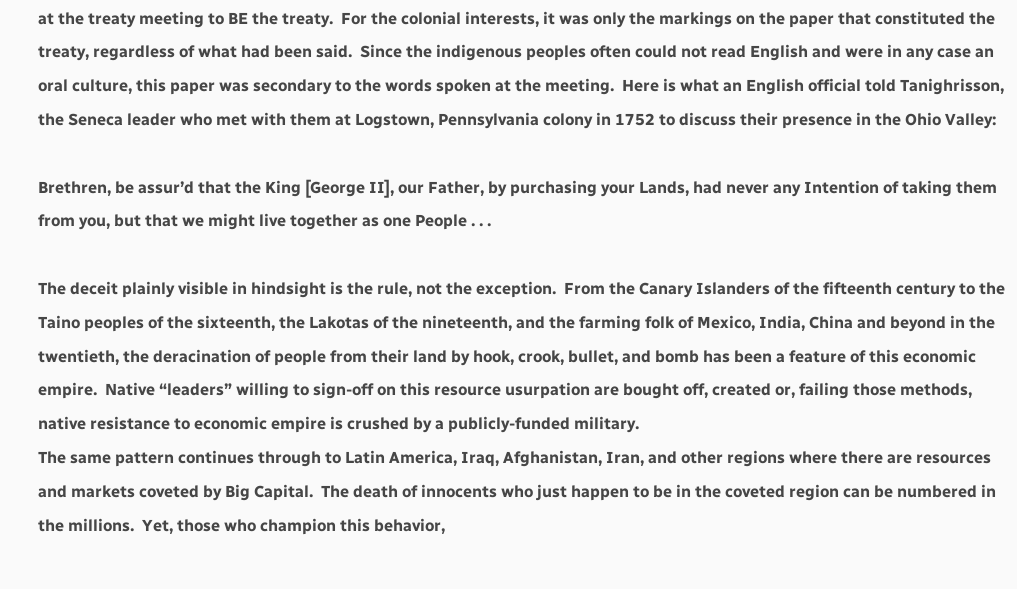at the treaty meeting to BE the treaty.  For the colonial interests, it was only the markings on the paper that constituted the treaty, regardless of what had been said.  Since the indigenous peoples often could not read English and were in any case an oral culture, this paper was secondary to the words spoken at the meeting.  Here is what an English official told Tanighrisson, the Seneca leader who met with them at Logstown, Pennsylvania colony in 1752 to discuss their presence in the Ohio Valley:

Brethren, be assur’d that the King [George II], our Father, by purchasing your Lands, had never any Intention of taking them from you, but that we might live together as one People . . .

The deceit plainly visible in hindsight is the rule, not the exception.  From the Canary Islanders of the fifteenth century to the Taino peoples of the sixteenth, the Lakotas of the nineteenth, and the farming folk of Mexico, India, China and beyond in the twentieth, the deracination of people from their land by hook, crook, bullet, and bomb has been a feature of this economic empire.  Native “leaders” willing to sign-off on this resource usurpation are bought off, created or, failing those methods, native resistance to economic empire is crushed by a publicly-funded military.
The same pattern continues through to Latin America, Iraq, Afghanistan, Iran, and other regions where there are resources and markets coveted by Big Capital.  The death of innocents who just happen to be in the coveted region can be numbered in the millions.  Yet, those who champion this behavior,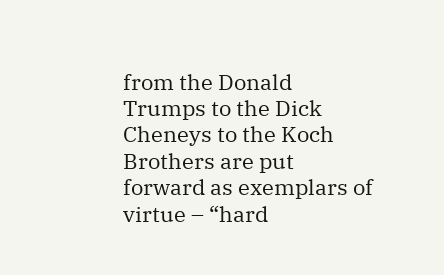from the Donald Trumps to the Dick Cheneys to the Koch Brothers are put forward as exemplars of virtue – “hard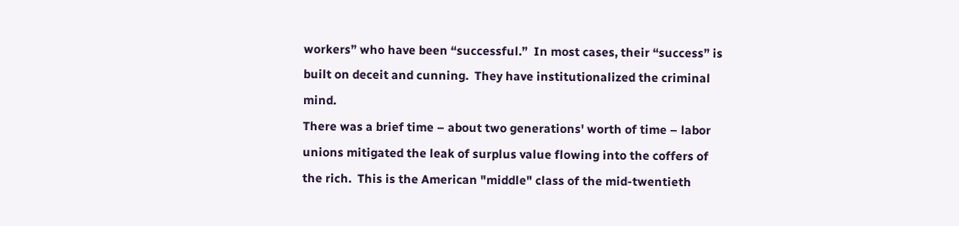workers” who have been “successful.”  In most cases, their “success” is built on deceit and cunning.  They have institutionalized the criminal mind.
There was a brief time – about two generations' worth of time – labor unions mitigated the leak of surplus value flowing into the coffers of the rich.  This is the American "middle" class of the mid-twentieth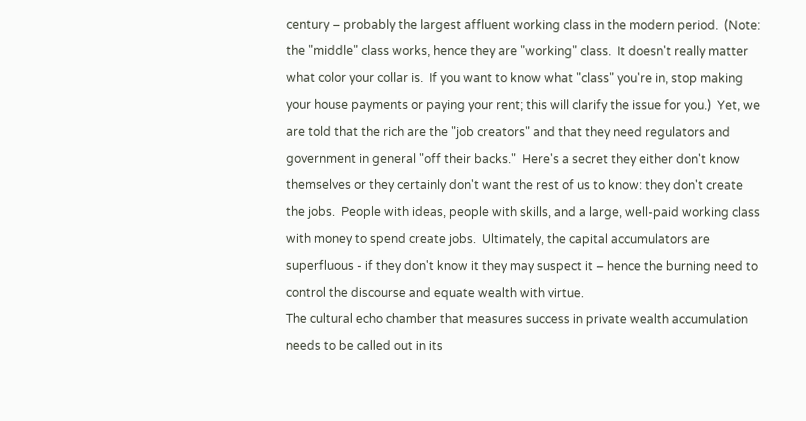century – probably the largest affluent working class in the modern period.  (Note: the "middle" class works, hence they are "working" class.  It doesn't really matter what color your collar is.  If you want to know what "class" you're in, stop making your house payments or paying your rent; this will clarify the issue for you.)  Yet, we are told that the rich are the "job creators" and that they need regulators and government in general "off their backs."  Here's a secret they either don't know themselves or they certainly don't want the rest of us to know: they don't create the jobs.  People with ideas, people with skills, and a large, well-paid working class with money to spend create jobs.  Ultimately, the capital accumulators are superfluous - if they don't know it they may suspect it – hence the burning need to control the discourse and equate wealth with virtue.
The cultural echo chamber that measures success in private wealth accumulation needs to be called out in its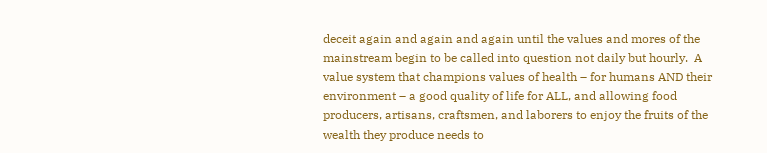deceit again and again and again until the values and mores of the mainstream begin to be called into question not daily but hourly.  A value system that champions values of health – for humans AND their environment – a good quality of life for ALL, and allowing food producers, artisans, craftsmen, and laborers to enjoy the fruits of the wealth they produce needs to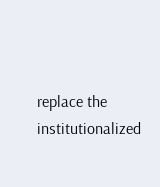replace the institutionalized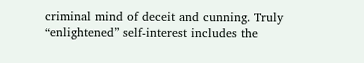criminal mind of deceit and cunning. Truly “enlightened” self-interest includes the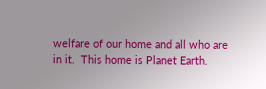welfare of our home and all who are in it.  This home is Planet Earth.